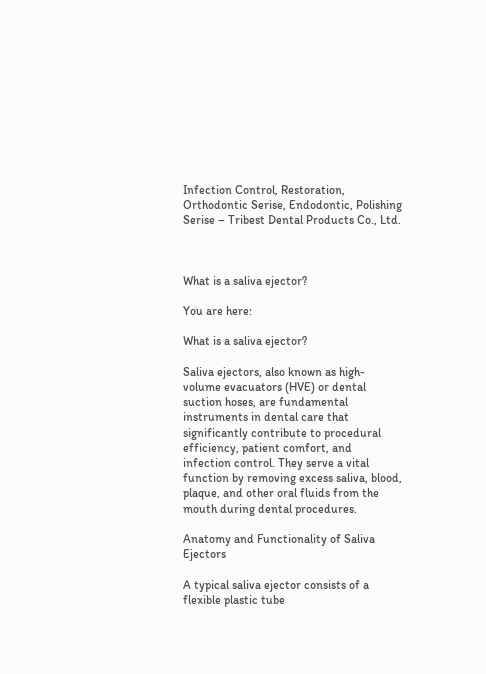Infection Control, Restoration, Orthodontic Serise, Endodontic, Polishing Serise – Tribest Dental Products Co., Ltd.



What is a saliva ejector?

You are here:

What is a saliva ejector?

Saliva ejectors, also known as high-volume evacuators (HVE) or dental suction hoses, are fundamental instruments in dental care that significantly contribute to procedural efficiency, patient comfort, and infection control. They serve a vital function by removing excess saliva, blood, plaque, and other oral fluids from the mouth during dental procedures.

Anatomy and Functionality of Saliva Ejectors

A typical saliva ejector consists of a flexible plastic tube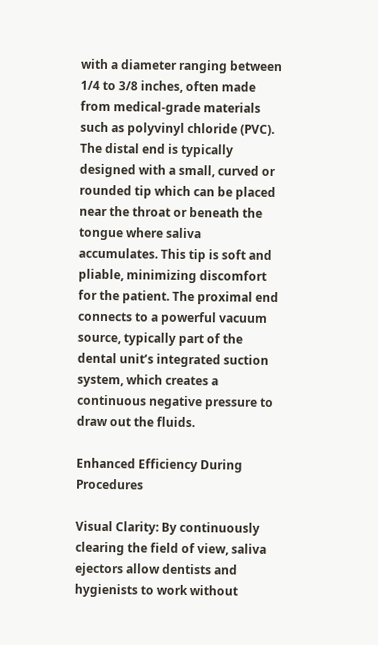with a diameter ranging between 1/4 to 3/8 inches, often made from medical-grade materials such as polyvinyl chloride (PVC). The distal end is typically designed with a small, curved or rounded tip which can be placed near the throat or beneath the tongue where saliva accumulates. This tip is soft and pliable, minimizing discomfort for the patient. The proximal end connects to a powerful vacuum source, typically part of the dental unit’s integrated suction system, which creates a continuous negative pressure to draw out the fluids.

Enhanced Efficiency During Procedures

Visual Clarity: By continuously clearing the field of view, saliva ejectors allow dentists and hygienists to work without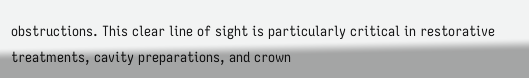obstructions. This clear line of sight is particularly critical in restorative treatments, cavity preparations, and crown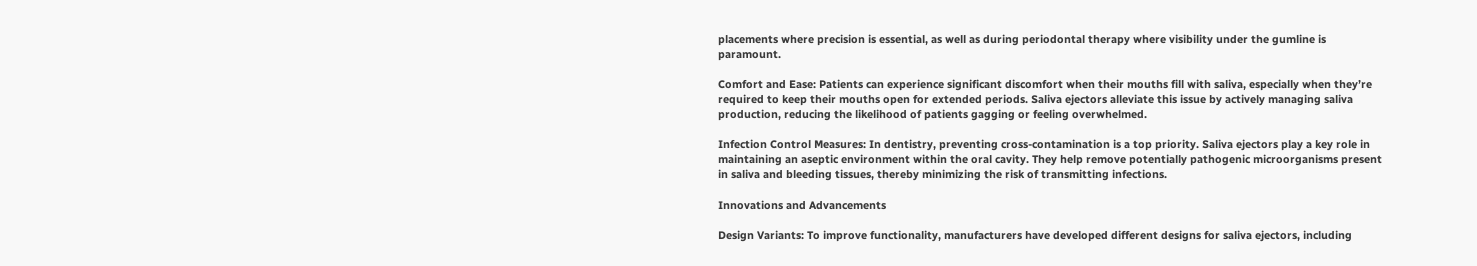placements where precision is essential, as well as during periodontal therapy where visibility under the gumline is paramount.

Comfort and Ease: Patients can experience significant discomfort when their mouths fill with saliva, especially when they’re required to keep their mouths open for extended periods. Saliva ejectors alleviate this issue by actively managing saliva production, reducing the likelihood of patients gagging or feeling overwhelmed.

Infection Control Measures: In dentistry, preventing cross-contamination is a top priority. Saliva ejectors play a key role in maintaining an aseptic environment within the oral cavity. They help remove potentially pathogenic microorganisms present in saliva and bleeding tissues, thereby minimizing the risk of transmitting infections.

Innovations and Advancements

Design Variants: To improve functionality, manufacturers have developed different designs for saliva ejectors, including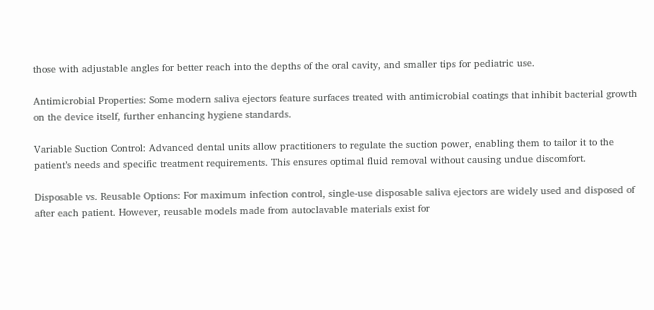those with adjustable angles for better reach into the depths of the oral cavity, and smaller tips for pediatric use.

Antimicrobial Properties: Some modern saliva ejectors feature surfaces treated with antimicrobial coatings that inhibit bacterial growth on the device itself, further enhancing hygiene standards.

Variable Suction Control: Advanced dental units allow practitioners to regulate the suction power, enabling them to tailor it to the patient’s needs and specific treatment requirements. This ensures optimal fluid removal without causing undue discomfort.

Disposable vs. Reusable Options: For maximum infection control, single-use disposable saliva ejectors are widely used and disposed of after each patient. However, reusable models made from autoclavable materials exist for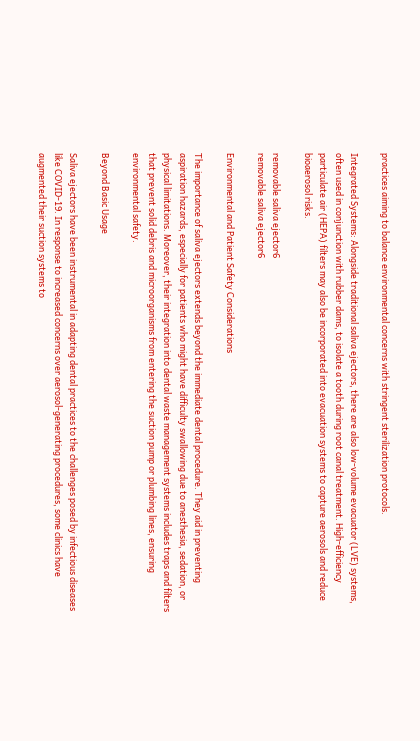practices aiming to balance environmental concerns with stringent sterilization protocols.

Integrated Systems: Alongside traditional saliva ejectors, there are also low-volume evacuator (LVE) systems, often used in conjunction with rubber dams, to isolate a tooth during root canal treatment. High-efficiency particulate air (HEPA) filters may also be incorporated into evacuation systems to capture aerosols and reduce bioaerosol risks.

removable saliva ejector6
removable saliva ejector6

Environmental and Patient Safety Considerations

The importance of saliva ejectors extends beyond the immediate dental procedure. They aid in preventing aspiration hazards, especially for patients who might have difficulty swallowing due to anesthesia, sedation, or physical limitations. Moreover, their integration into dental waste management systems includes traps and filters that prevent solid debris and microorganisms from entering the suction pump or plumbing lines, ensuring environmental safety.

Beyond Basic Usage

Saliva ejectors have been instrumental in adapting dental practices to the challenges posed by infectious diseases like COVID-19. In response to increased concerns over aerosol-generating procedures, some clinics have augmented their suction systems to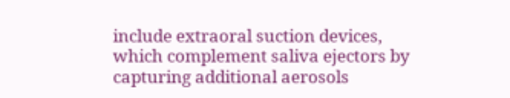include extraoral suction devices, which complement saliva ejectors by capturing additional aerosols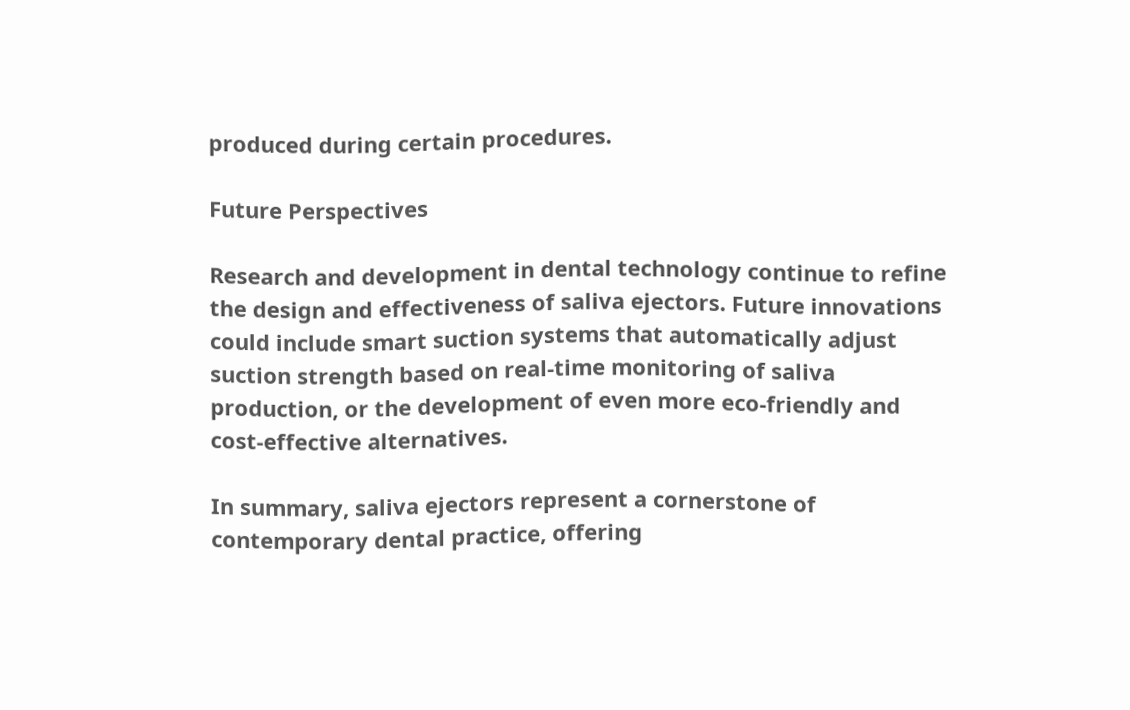produced during certain procedures.

Future Perspectives

Research and development in dental technology continue to refine the design and effectiveness of saliva ejectors. Future innovations could include smart suction systems that automatically adjust suction strength based on real-time monitoring of saliva production, or the development of even more eco-friendly and cost-effective alternatives.

In summary, saliva ejectors represent a cornerstone of contemporary dental practice, offering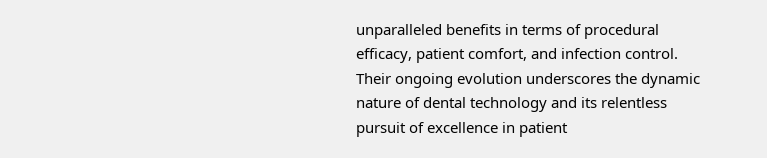unparalleled benefits in terms of procedural efficacy, patient comfort, and infection control. Their ongoing evolution underscores the dynamic nature of dental technology and its relentless pursuit of excellence in patient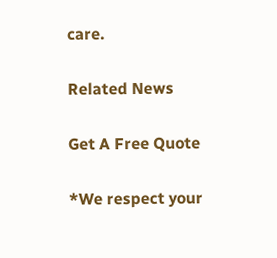care.

Related News

Get A Free Quote

*We respect your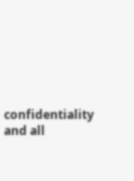confidentiality and all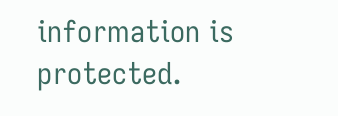information is protected.